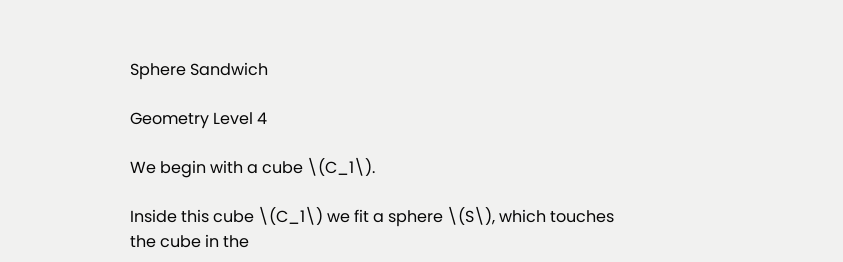Sphere Sandwich

Geometry Level 4

We begin with a cube \(C_1\).

Inside this cube \(C_1\) we fit a sphere \(S\), which touches the cube in the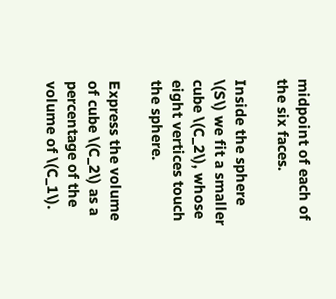midpoint of each of the six faces.

Inside the sphere \(S\) we fit a smaller cube \(C_2\), whose eight vertices touch the sphere.

Express the volume of cube \(C_2\) as a percentage of the volume of \(C_1\).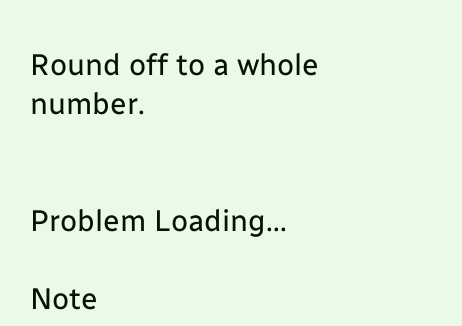Round off to a whole number.


Problem Loading...

Note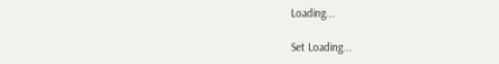Loading...

Set Loading...